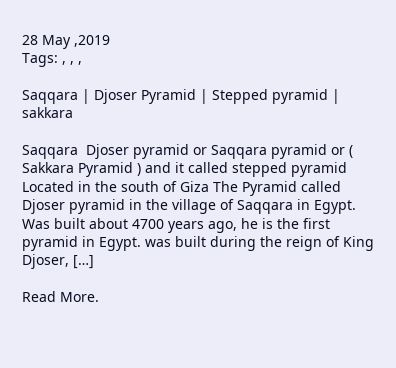28 May ,2019
Tags: , , ,

Saqqara | Djoser Pyramid | Stepped pyramid | sakkara

Saqqara  Djoser pyramid or Saqqara pyramid or ( Sakkara Pyramid ) and it called stepped pyramid Located in the south of Giza The Pyramid called Djoser pyramid in the village of Saqqara in Egypt. Was built about 4700 years ago, he is the first pyramid in Egypt. was built during the reign of King Djoser, […]

Read More.